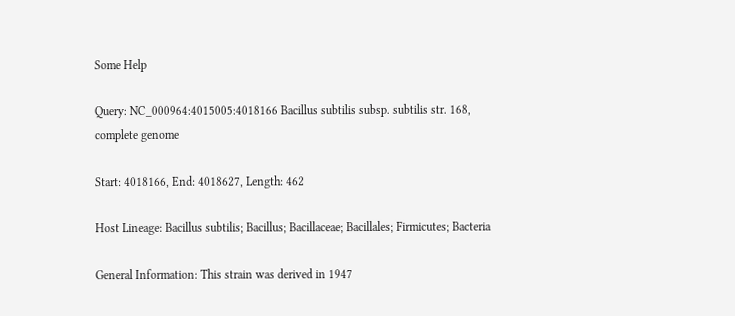Some Help

Query: NC_000964:4015005:4018166 Bacillus subtilis subsp. subtilis str. 168, complete genome

Start: 4018166, End: 4018627, Length: 462

Host Lineage: Bacillus subtilis; Bacillus; Bacillaceae; Bacillales; Firmicutes; Bacteria

General Information: This strain was derived in 1947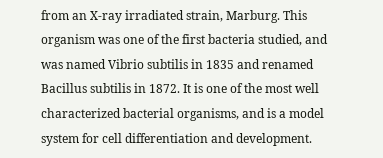from an X-ray irradiated strain, Marburg. This organism was one of the first bacteria studied, and was named Vibrio subtilis in 1835 and renamed Bacillus subtilis in 1872. It is one of the most well characterized bacterial organisms, and is a model system for cell differentiation and development.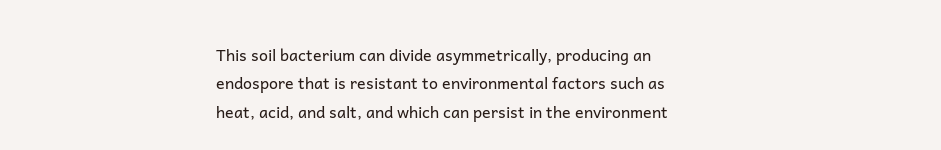This soil bacterium can divide asymmetrically, producing an endospore that is resistant to environmental factors such as heat, acid, and salt, and which can persist in the environment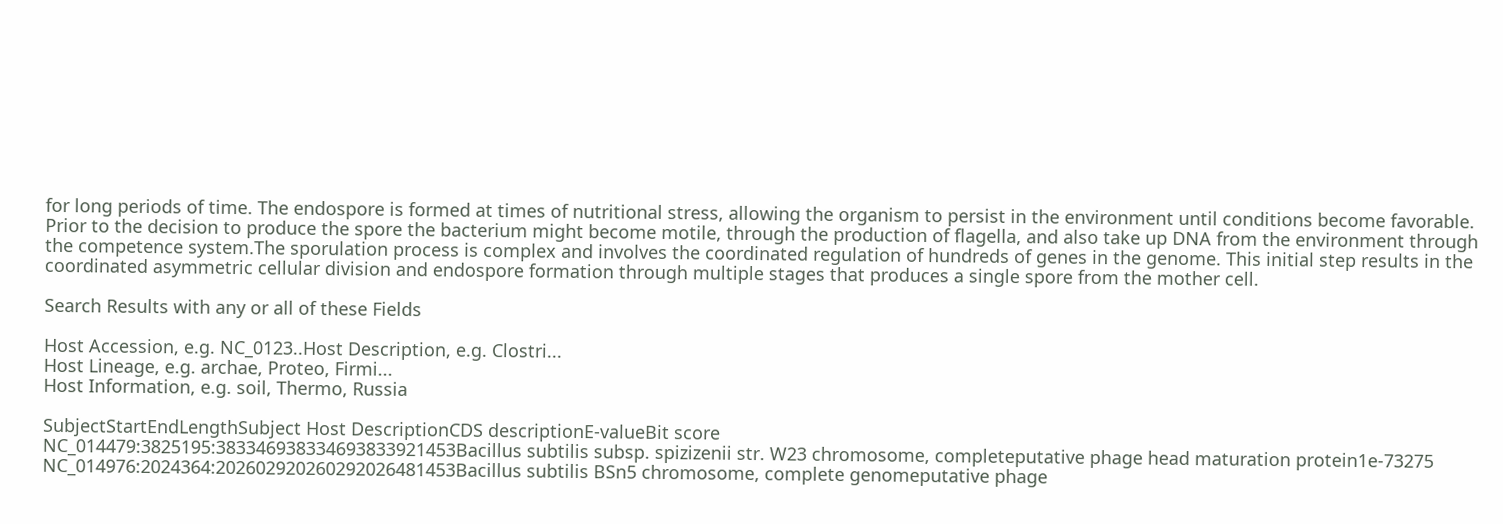for long periods of time. The endospore is formed at times of nutritional stress, allowing the organism to persist in the environment until conditions become favorable. Prior to the decision to produce the spore the bacterium might become motile, through the production of flagella, and also take up DNA from the environment through the competence system.The sporulation process is complex and involves the coordinated regulation of hundreds of genes in the genome. This initial step results in the coordinated asymmetric cellular division and endospore formation through multiple stages that produces a single spore from the mother cell.

Search Results with any or all of these Fields

Host Accession, e.g. NC_0123..Host Description, e.g. Clostri...
Host Lineage, e.g. archae, Proteo, Firmi...
Host Information, e.g. soil, Thermo, Russia

SubjectStartEndLengthSubject Host DescriptionCDS descriptionE-valueBit score
NC_014479:3825195:383346938334693833921453Bacillus subtilis subsp. spizizenii str. W23 chromosome, completeputative phage head maturation protein1e-73275
NC_014976:2024364:202602920260292026481453Bacillus subtilis BSn5 chromosome, complete genomeputative phage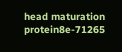head maturation protein8e-71265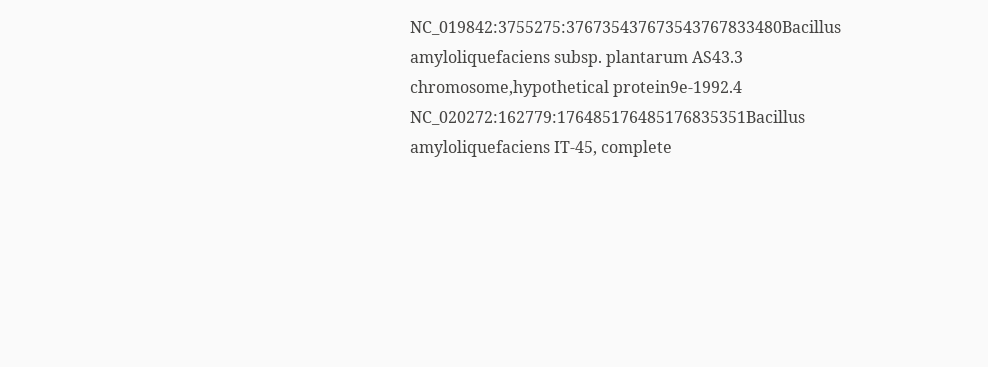NC_019842:3755275:376735437673543767833480Bacillus amyloliquefaciens subsp. plantarum AS43.3 chromosome,hypothetical protein9e-1992.4
NC_020272:162779:176485176485176835351Bacillus amyloliquefaciens IT-45, complete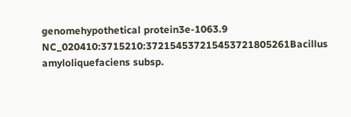genomehypothetical protein3e-1063.9
NC_020410:3715210:372154537215453721805261Bacillus amyloliquefaciens subsp.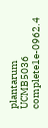plantarum UCMB5036 complete1e-0962.4